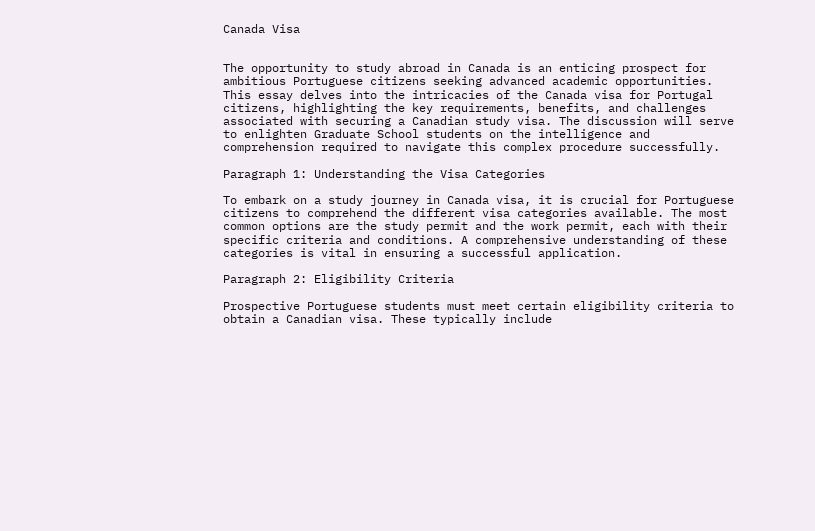Canada Visa


The opportunity to study abroad in Canada is an enticing prospect for ambitious Portuguese citizens seeking advanced academic opportunities. This essay delves into the intricacies of the Canada visa for Portugal citizens, highlighting the key requirements, benefits, and challenges associated with securing a Canadian study visa. The discussion will serve to enlighten Graduate School students on the intelligence and comprehension required to navigate this complex procedure successfully.

Paragraph 1: Understanding the Visa Categories

To embark on a study journey in Canada visa, it is crucial for Portuguese citizens to comprehend the different visa categories available. The most common options are the study permit and the work permit, each with their specific criteria and conditions. A comprehensive understanding of these categories is vital in ensuring a successful application.

Paragraph 2: Eligibility Criteria

Prospective Portuguese students must meet certain eligibility criteria to obtain a Canadian visa. These typically include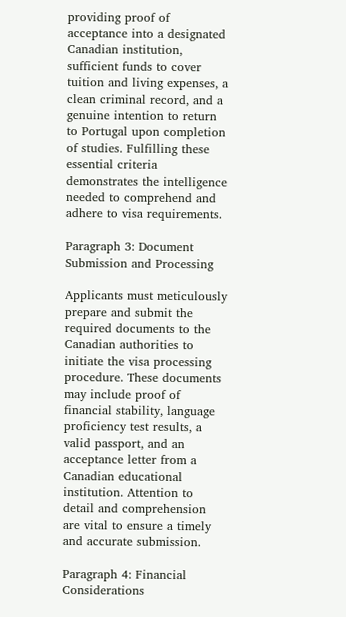providing proof of acceptance into a designated Canadian institution, sufficient funds to cover tuition and living expenses, a clean criminal record, and a genuine intention to return to Portugal upon completion of studies. Fulfilling these essential criteria demonstrates the intelligence needed to comprehend and adhere to visa requirements.

Paragraph 3: Document Submission and Processing

Applicants must meticulously prepare and submit the required documents to the Canadian authorities to initiate the visa processing procedure. These documents may include proof of financial stability, language proficiency test results, a valid passport, and an acceptance letter from a Canadian educational institution. Attention to detail and comprehension are vital to ensure a timely and accurate submission.

Paragraph 4: Financial Considerations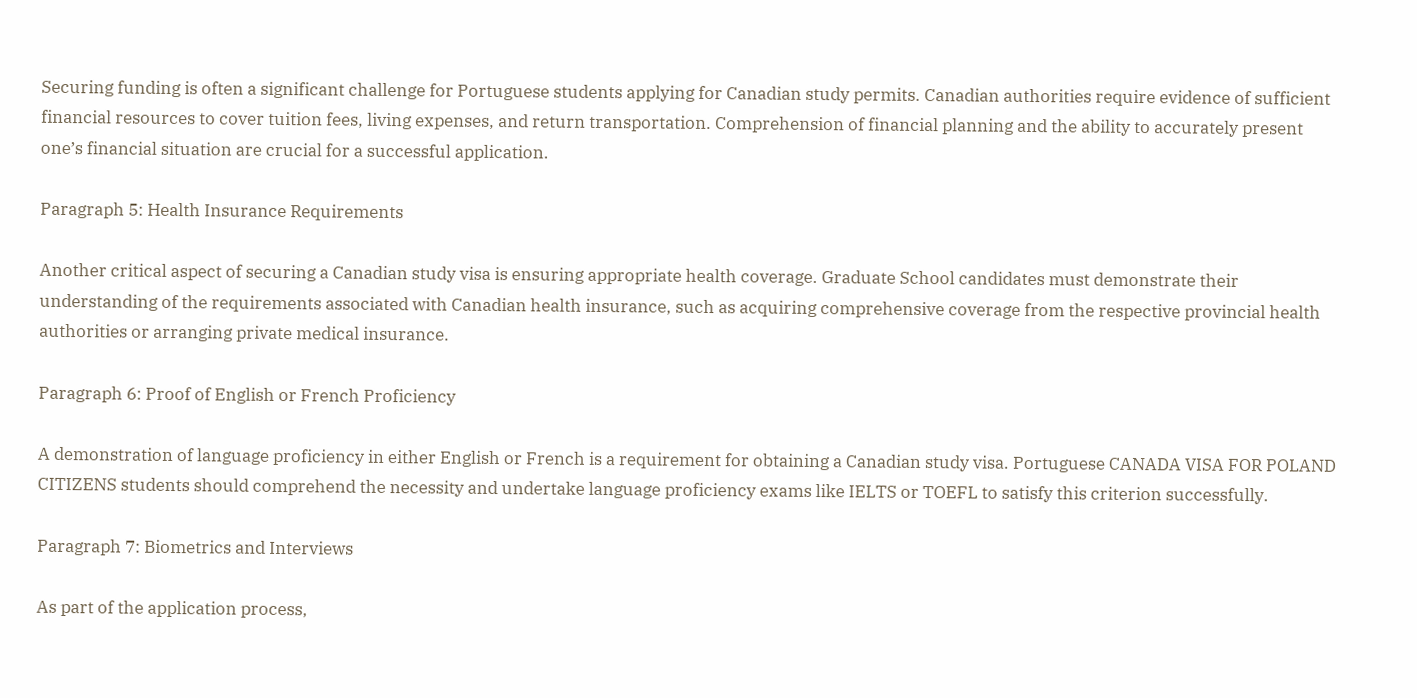Securing funding is often a significant challenge for Portuguese students applying for Canadian study permits. Canadian authorities require evidence of sufficient financial resources to cover tuition fees, living expenses, and return transportation. Comprehension of financial planning and the ability to accurately present one’s financial situation are crucial for a successful application.

Paragraph 5: Health Insurance Requirements

Another critical aspect of securing a Canadian study visa is ensuring appropriate health coverage. Graduate School candidates must demonstrate their understanding of the requirements associated with Canadian health insurance, such as acquiring comprehensive coverage from the respective provincial health authorities or arranging private medical insurance.

Paragraph 6: Proof of English or French Proficiency

A demonstration of language proficiency in either English or French is a requirement for obtaining a Canadian study visa. Portuguese CANADA VISA FOR POLAND CITIZENS students should comprehend the necessity and undertake language proficiency exams like IELTS or TOEFL to satisfy this criterion successfully.

Paragraph 7: Biometrics and Interviews

As part of the application process,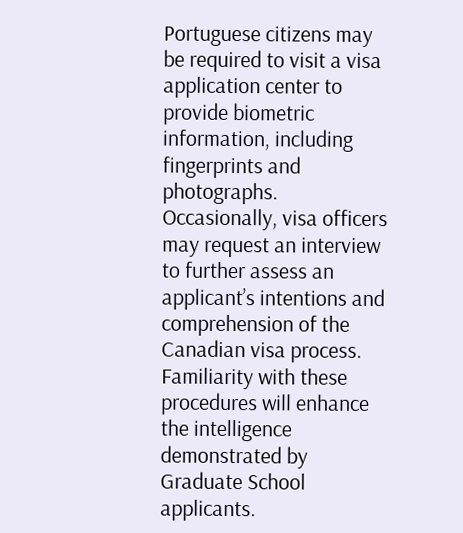Portuguese citizens may be required to visit a visa application center to provide biometric information, including fingerprints and photographs. Occasionally, visa officers may request an interview to further assess an applicant’s intentions and comprehension of the Canadian visa process. Familiarity with these procedures will enhance the intelligence demonstrated by Graduate School applicants.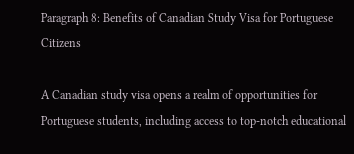Paragraph 8: Benefits of Canadian Study Visa for Portuguese Citizens

A Canadian study visa opens a realm of opportunities for Portuguese students, including access to top-notch educational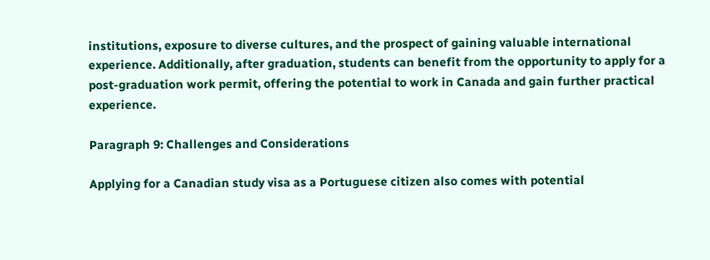institutions, exposure to diverse cultures, and the prospect of gaining valuable international experience. Additionally, after graduation, students can benefit from the opportunity to apply for a post-graduation work permit, offering the potential to work in Canada and gain further practical experience.

Paragraph 9: Challenges and Considerations

Applying for a Canadian study visa as a Portuguese citizen also comes with potential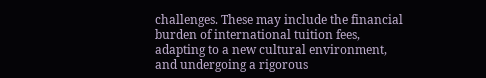challenges. These may include the financial burden of international tuition fees, adapting to a new cultural environment, and undergoing a rigorous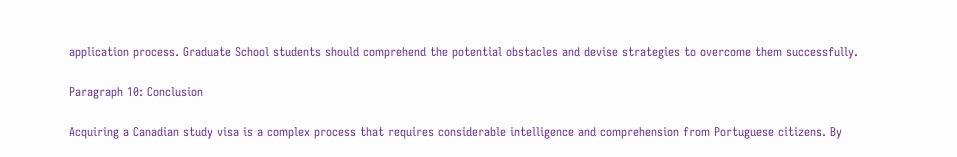application process. Graduate School students should comprehend the potential obstacles and devise strategies to overcome them successfully.

Paragraph 10: Conclusion

Acquiring a Canadian study visa is a complex process that requires considerable intelligence and comprehension from Portuguese citizens. By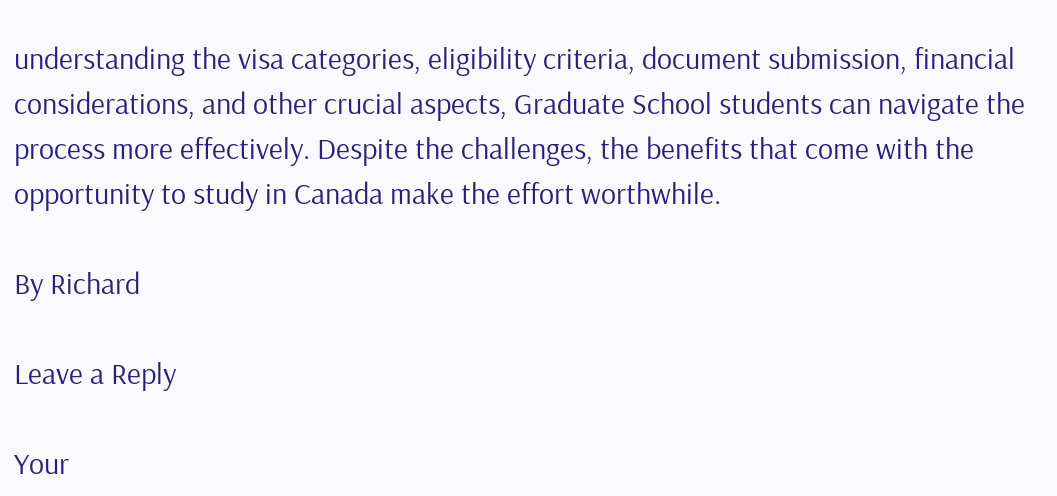understanding the visa categories, eligibility criteria, document submission, financial considerations, and other crucial aspects, Graduate School students can navigate the process more effectively. Despite the challenges, the benefits that come with the opportunity to study in Canada make the effort worthwhile.

By Richard

Leave a Reply

Your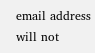email address will not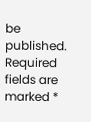be published. Required fields are marked *